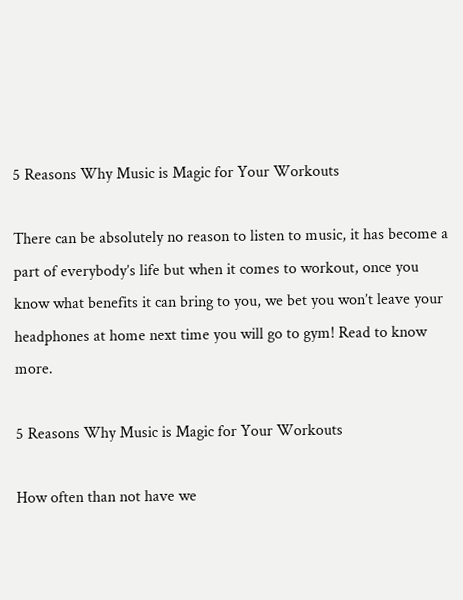5 Reasons Why Music is Magic for Your Workouts

There can be absolutely no reason to listen to music, it has become a part of everybody’s life but when it comes to workout, once you know what benefits it can bring to you, we bet you won’t leave your headphones at home next time you will go to gym! Read to know more.

5 Reasons Why Music is Magic for Your Workouts

How often than not have we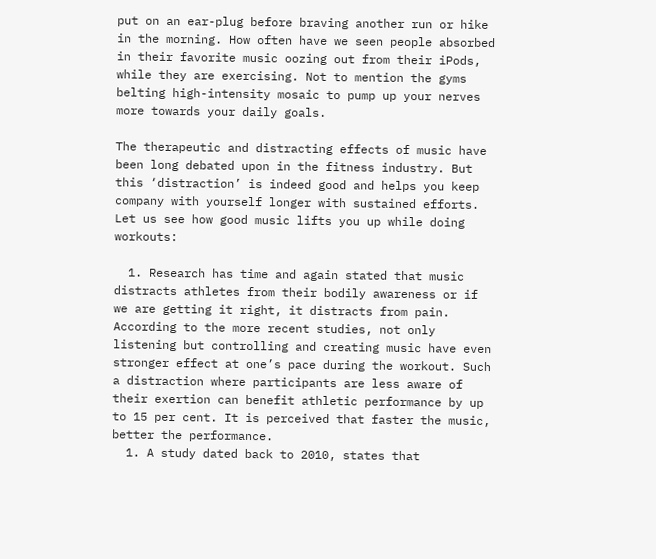put on an ear-plug before braving another run or hike in the morning. How often have we seen people absorbed in their favorite music oozing out from their iPods, while they are exercising. Not to mention the gyms belting high-intensity mosaic to pump up your nerves more towards your daily goals.

The therapeutic and distracting effects of music have been long debated upon in the fitness industry. But this ‘distraction’ is indeed good and helps you keep company with yourself longer with sustained efforts. Let us see how good music lifts you up while doing workouts:

  1. Research has time and again stated that music distracts athletes from their bodily awareness or if we are getting it right, it distracts from pain. According to the more recent studies, not only listening but controlling and creating music have even stronger effect at one’s pace during the workout. Such a distraction where participants are less aware of their exertion can benefit athletic performance by up to 15 per cent. It is perceived that faster the music, better the performance.
  1. A study dated back to 2010, states that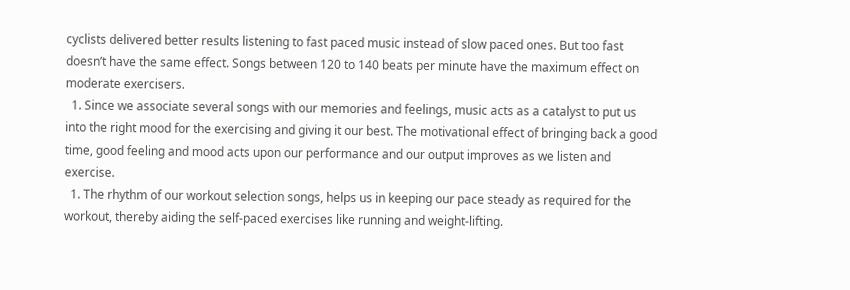cyclists delivered better results listening to fast paced music instead of slow paced ones. But too fast doesn’t have the same effect. Songs between 120 to 140 beats per minute have the maximum effect on moderate exercisers.
  1. Since we associate several songs with our memories and feelings, music acts as a catalyst to put us into the right mood for the exercising and giving it our best. The motivational effect of bringing back a good time, good feeling and mood acts upon our performance and our output improves as we listen and exercise.
  1. The rhythm of our workout selection songs, helps us in keeping our pace steady as required for the workout, thereby aiding the self-paced exercises like running and weight-lifting.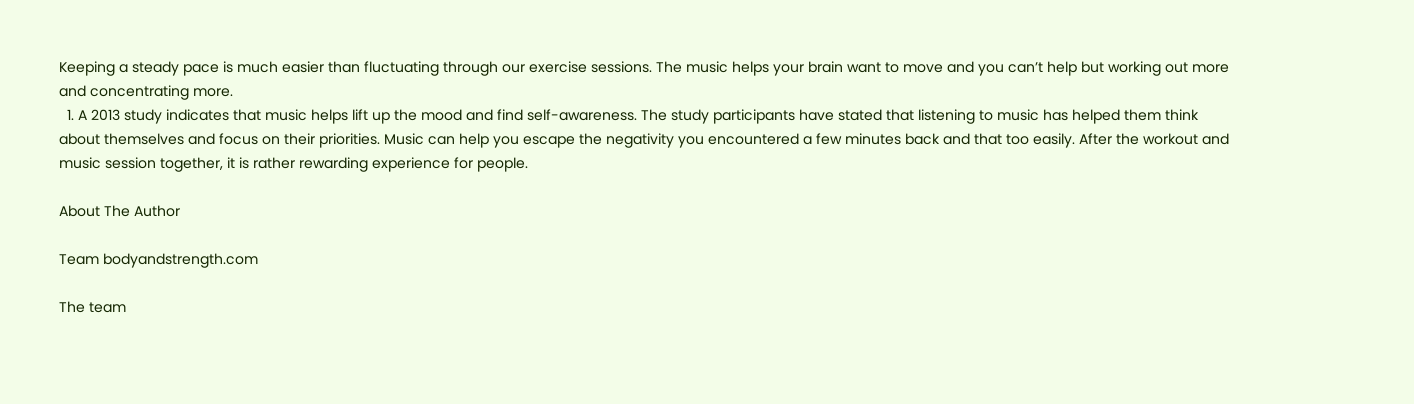Keeping a steady pace is much easier than fluctuating through our exercise sessions. The music helps your brain want to move and you can’t help but working out more and concentrating more.
  1. A 2013 study indicates that music helps lift up the mood and find self-awareness. The study participants have stated that listening to music has helped them think about themselves and focus on their priorities. Music can help you escape the negativity you encountered a few minutes back and that too easily. After the workout and music session together, it is rather rewarding experience for people.

About The Author

Team bodyandstrength.com

The team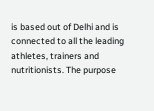is based out of Delhi and is connected to all the leading athletes, trainers and nutritionists. The purpose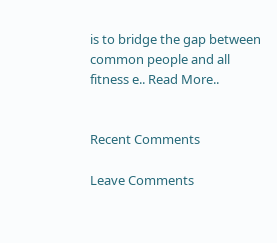is to bridge the gap between common people and all fitness e.. Read More..


Recent Comments

Leave Comments